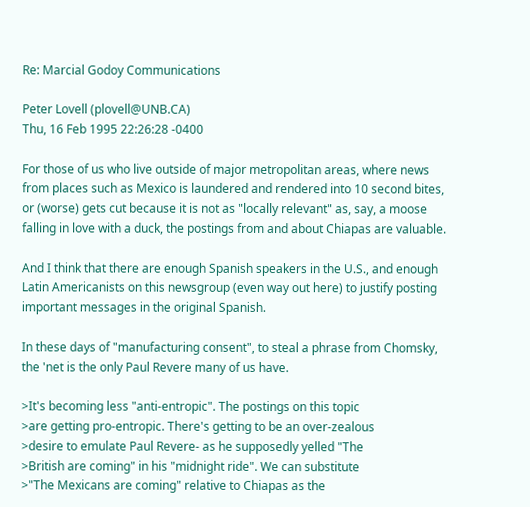Re: Marcial Godoy Communications

Peter Lovell (plovell@UNB.CA)
Thu, 16 Feb 1995 22:26:28 -0400

For those of us who live outside of major metropolitan areas, where news
from places such as Mexico is laundered and rendered into 10 second bites,
or (worse) gets cut because it is not as "locally relevant" as, say, a moose
falling in love with a duck, the postings from and about Chiapas are valuable.

And I think that there are enough Spanish speakers in the U.S., and enough
Latin Americanists on this newsgroup (even way out here) to justify posting
important messages in the original Spanish.

In these days of "manufacturing consent", to steal a phrase from Chomsky,
the 'net is the only Paul Revere many of us have.

>It's becoming less "anti-entropic". The postings on this topic
>are getting pro-entropic. There's getting to be an over-zealous
>desire to emulate Paul Revere- as he supposedly yelled "The
>British are coming" in his "midnight ride". We can substitute
>"The Mexicans are coming" relative to Chiapas as the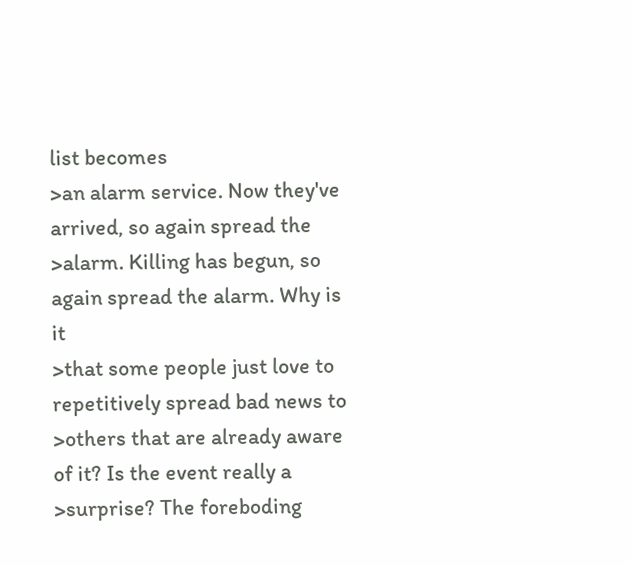list becomes
>an alarm service. Now they've arrived, so again spread the
>alarm. Killing has begun, so again spread the alarm. Why is it
>that some people just love to repetitively spread bad news to
>others that are already aware of it? Is the event really a
>surprise? The foreboding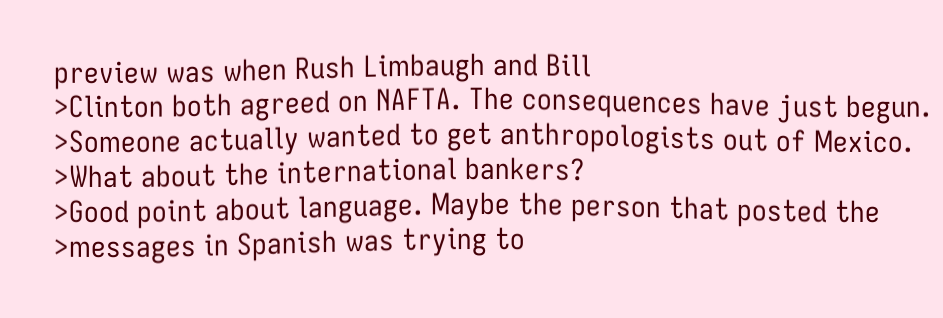preview was when Rush Limbaugh and Bill
>Clinton both agreed on NAFTA. The consequences have just begun.
>Someone actually wanted to get anthropologists out of Mexico.
>What about the international bankers?
>Good point about language. Maybe the person that posted the
>messages in Spanish was trying to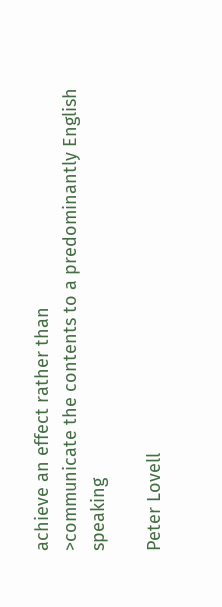achieve an effect rather than
>communicate the contents to a predominantly English speaking

Peter Lovell